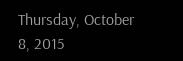Thursday, October 8, 2015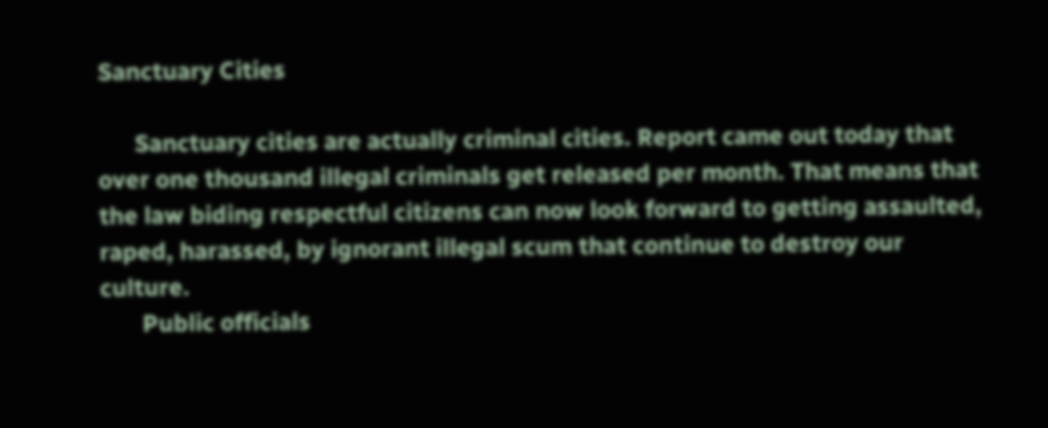Sanctuary Cities

      Sanctuary cities are actually criminal cities. Report came out today that over one thousand illegal criminals get released per month. That means that the law biding respectful citizens can now look forward to getting assaulted, raped, harassed, by ignorant illegal scum that continue to destroy our culture.
       Public officials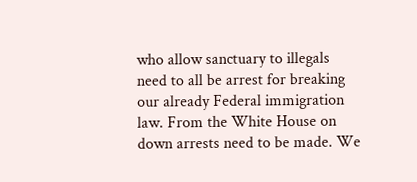who allow sanctuary to illegals need to all be arrest for breaking our already Federal immigration law. From the White House on down arrests need to be made. We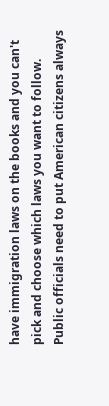have immigration laws on the books and you can't pick and choose which laws you want to follow. Public officials need to put American citizens always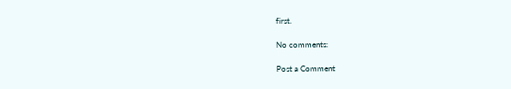first.

No comments:

Post a Comment